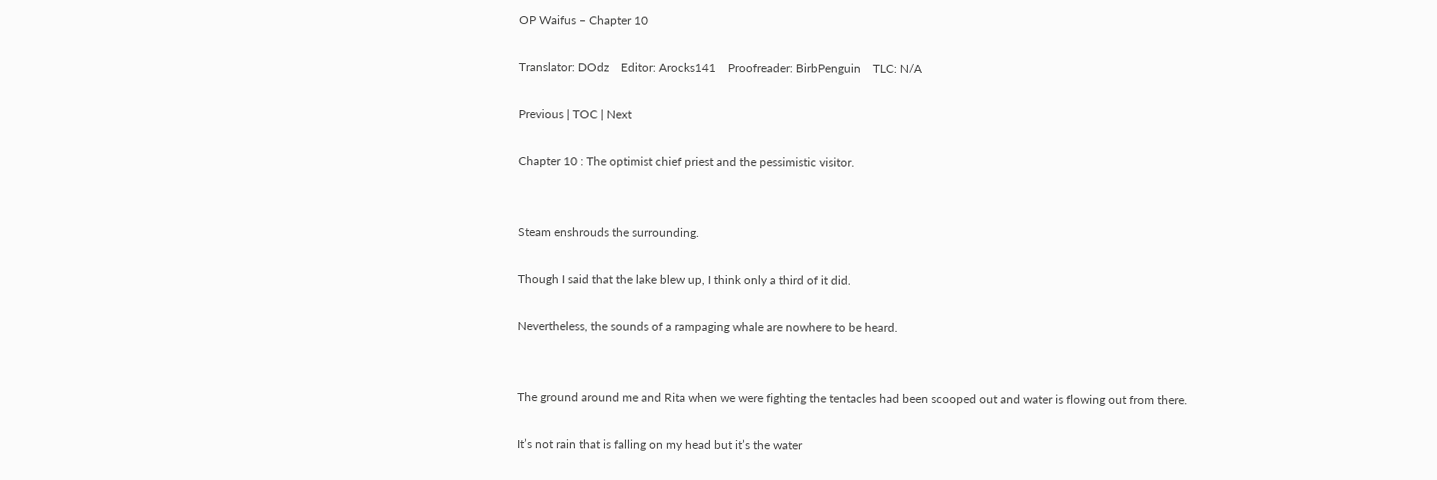OP Waifus – Chapter 10

Translator: DOdz    Editor: Arocks141    Proofreader: BirbPenguin    TLC: N/A

Previous | TOC | Next

Chapter 10 : The optimist chief priest and the pessimistic visitor.


Steam enshrouds the surrounding.

Though I said that the lake blew up, I think only a third of it did.

Nevertheless, the sounds of a rampaging whale are nowhere to be heard.


The ground around me and Rita when we were fighting the tentacles had been scooped out and water is flowing out from there.

It’s not rain that is falling on my head but it’s the water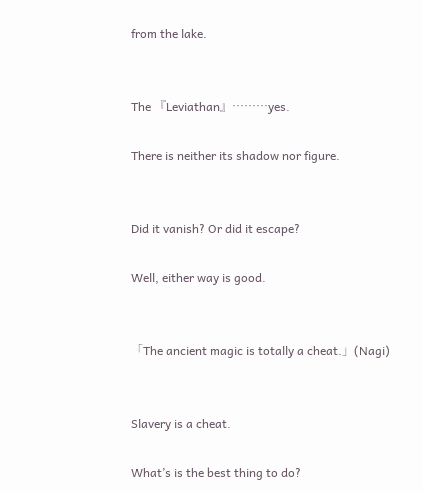from the lake.


The 『Leviathan』………yes.

There is neither its shadow nor figure.


Did it vanish? Or did it escape?

Well, either way is good.


「The ancient magic is totally a cheat.」(Nagi)


Slavery is a cheat.

What’s is the best thing to do?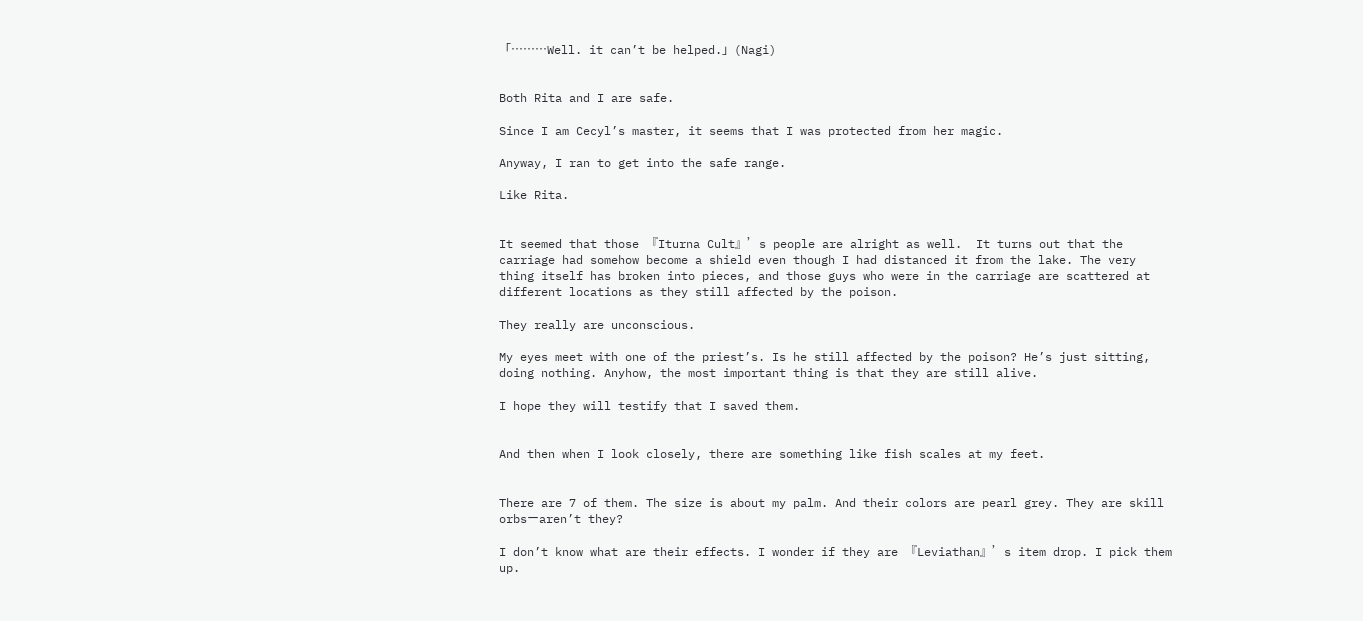「………Well. it can’t be helped.」(Nagi)


Both Rita and I are safe.

Since I am Cecyl’s master, it seems that I was protected from her magic.

Anyway, I ran to get into the safe range.

Like Rita.


It seemed that those 『Iturna Cult』’s people are alright as well.  It turns out that the carriage had somehow become a shield even though I had distanced it from the lake. The very thing itself has broken into pieces, and those guys who were in the carriage are scattered at different locations as they still affected by the poison.

They really are unconscious.

My eyes meet with one of the priest’s. Is he still affected by the poison? He’s just sitting, doing nothing. Anyhow, the most important thing is that they are still alive.

I hope they will testify that I saved them.


And then when I look closely, there are something like fish scales at my feet.


There are 7 of them. The size is about my palm. And their colors are pearl grey. They are skill orbsーaren’t they?

I don’t know what are their effects. I wonder if they are 『Leviathan』’s item drop. I pick them up.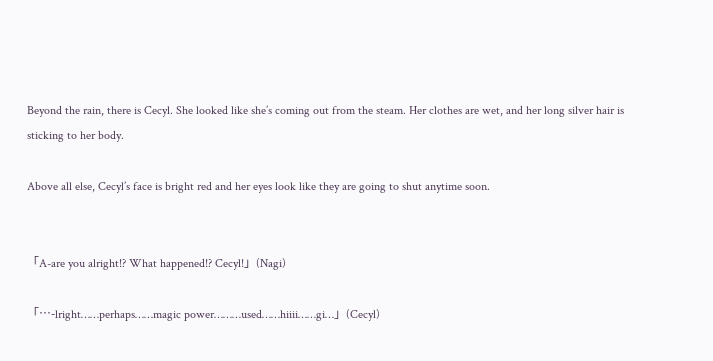Beyond the rain, there is Cecyl. She looked like she’s coming out from the steam. Her clothes are wet, and her long silver hair is sticking to her body.

Above all else, Cecyl’s face is bright red and her eyes look like they are going to shut anytime soon.


「A-are you alright!? What happened!? Cecyl!」(Nagi)

「…-lright……perhaps……magic power………used……hiiii……gi…」(Cecyl)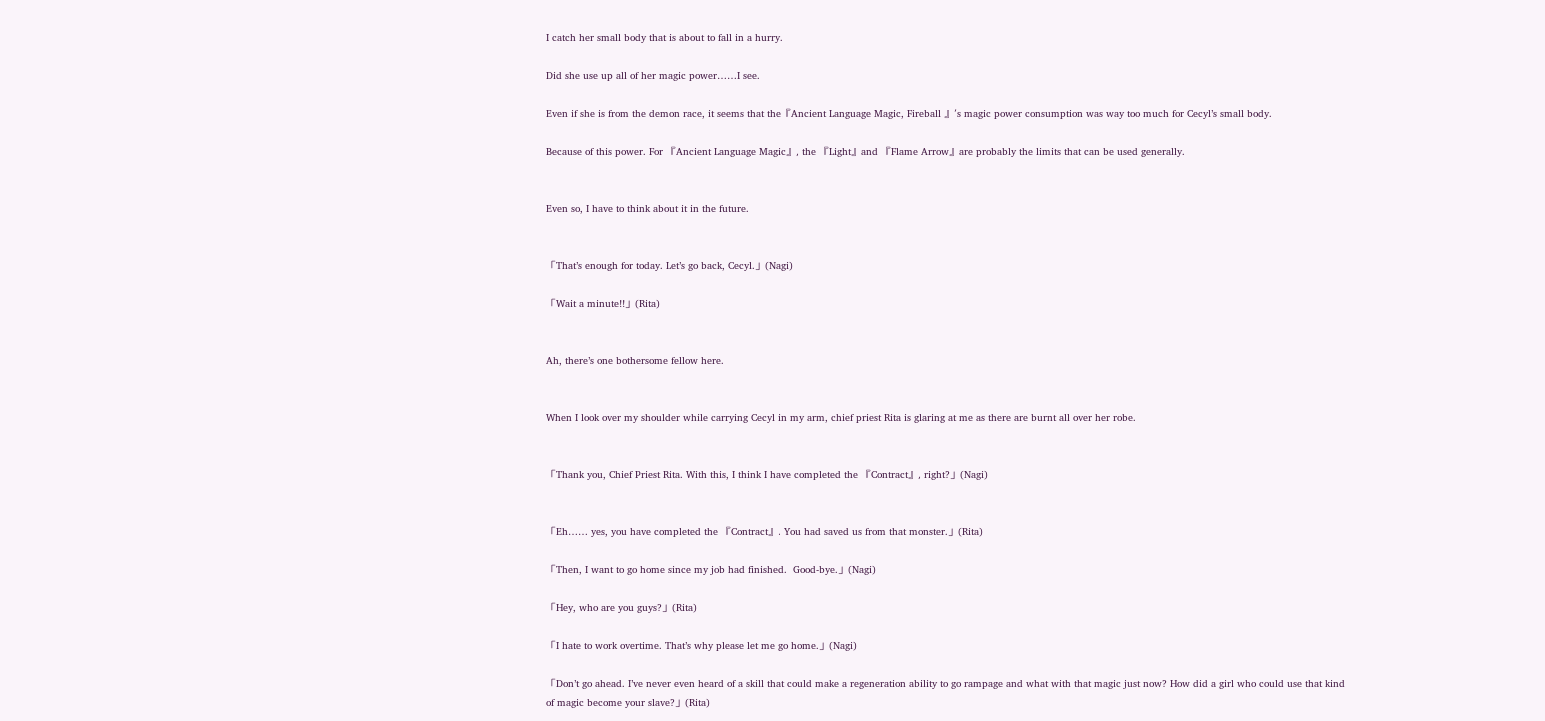I catch her small body that is about to fall in a hurry.

Did she use up all of her magic power……I see.

Even if she is from the demon race, it seems that the『Ancient Language Magic, Fireball 』’s magic power consumption was way too much for Cecyl’s small body.

Because of this power. For 『Ancient Language Magic』, the 『Light』and 『Flame Arrow』are probably the limits that can be used generally.


Even so, I have to think about it in the future.


「That’s enough for today. Let’s go back, Cecyl.」(Nagi)

「Wait a minute!!」(Rita)


Ah, there’s one bothersome fellow here.


When I look over my shoulder while carrying Cecyl in my arm, chief priest Rita is glaring at me as there are burnt all over her robe.


「Thank you, Chief Priest Rita. With this, I think I have completed the 『Contract』, right?」(Nagi)


「Eh…… yes, you have completed the 『Contract』. You had saved us from that monster.」(Rita)

「Then, I want to go home since my job had finished.  Good-bye.」(Nagi)

「Hey, who are you guys?」(Rita)

「I hate to work overtime. That’s why please let me go home.」(Nagi)

「Don’t go ahead. I’ve never even heard of a skill that could make a regeneration ability to go rampage and what with that magic just now? How did a girl who could use that kind of magic become your slave?」(Rita)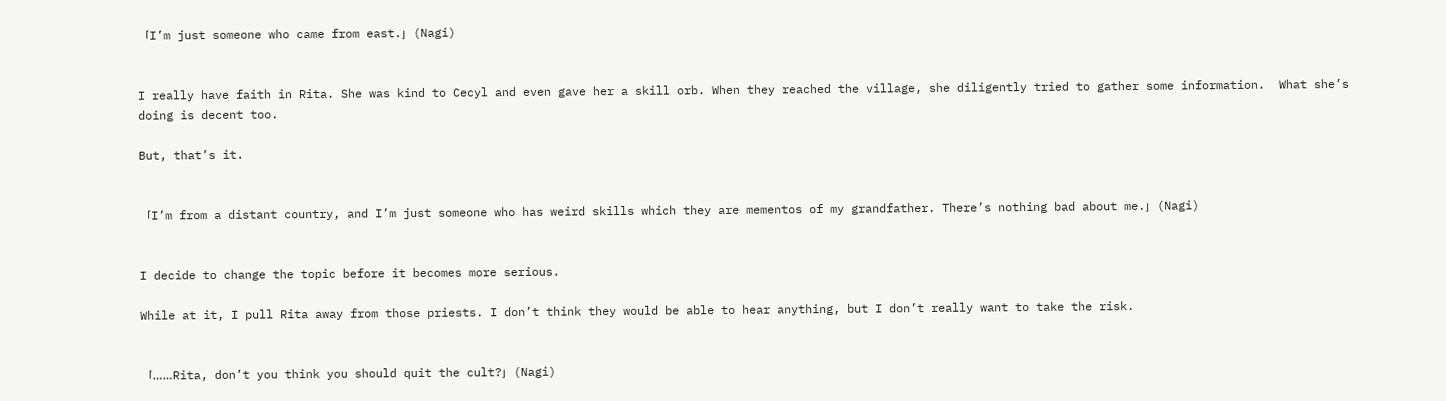「I’m just someone who came from east.」(Nagi)


I really have faith in Rita. She was kind to Cecyl and even gave her a skill orb. When they reached the village, she diligently tried to gather some information.  What she’s doing is decent too.

But, that’s it.


「I’m from a distant country, and I’m just someone who has weird skills which they are mementos of my grandfather. There’s nothing bad about me.」(Nagi)


I decide to change the topic before it becomes more serious.

While at it, I pull Rita away from those priests. I don’t think they would be able to hear anything, but I don’t really want to take the risk.


「……Rita, don’t you think you should quit the cult?」(Nagi)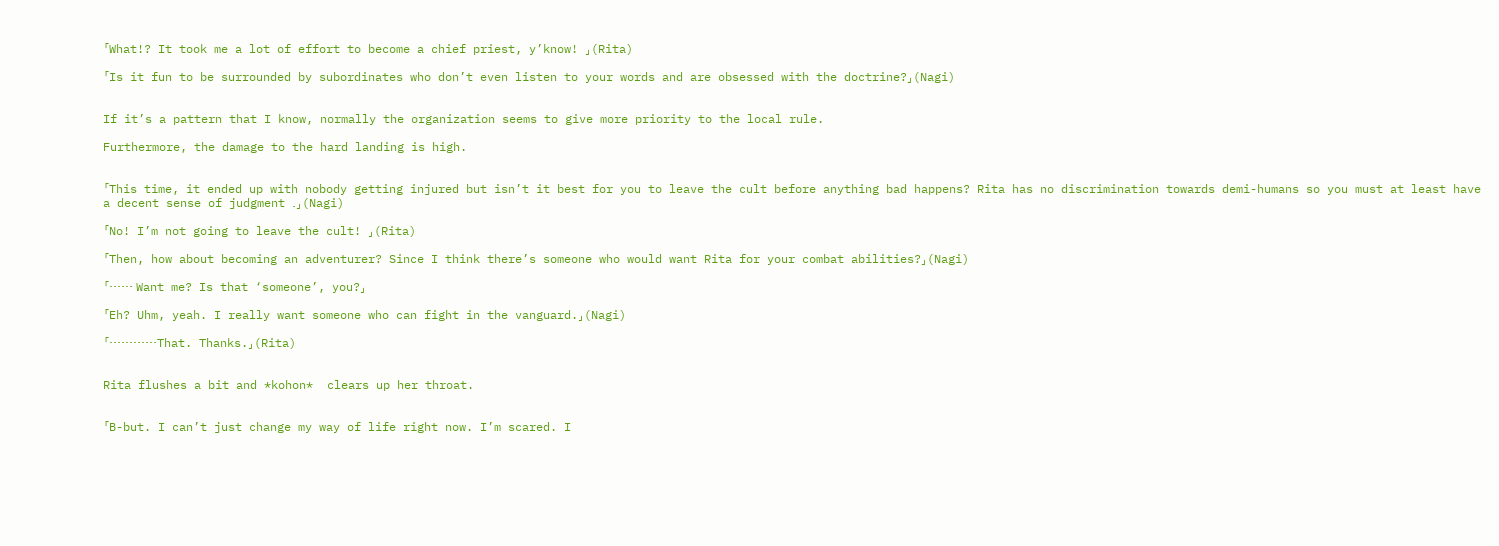「What!? It took me a lot of effort to become a chief priest, y’know! 」(Rita)

「Is it fun to be surrounded by subordinates who don’t even listen to your words and are obsessed with the doctrine?」(Nagi)


If it’s a pattern that I know, normally the organization seems to give more priority to the local rule.

Furthermore, the damage to the hard landing is high.


「This time, it ended up with nobody getting injured but isn’t it best for you to leave the cult before anything bad happens? Rita has no discrimination towards demi-humans so you must at least have a decent sense of judgment .」(Nagi)

「No! I’m not going to leave the cult! 」(Rita)

「Then, how about becoming an adventurer? Since I think there’s someone who would want Rita for your combat abilities?」(Nagi)

「…… Want me? Is that ‘someone’, you?」

「Eh? Uhm, yeah. I really want someone who can fight in the vanguard.」(Nagi)

「…………That. Thanks.」(Rita)


Rita flushes a bit and *kohon*  clears up her throat.


「B-but. I can’t just change my way of life right now. I’m scared. I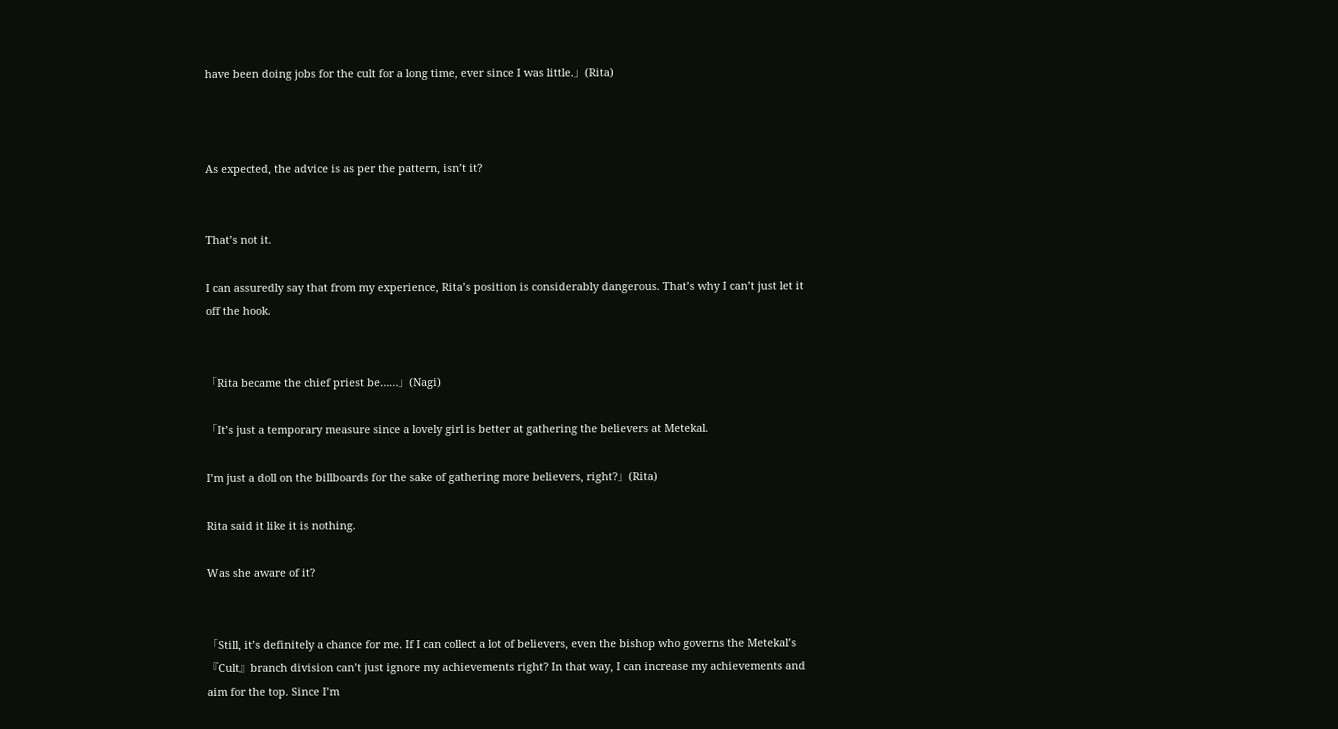have been doing jobs for the cult for a long time, ever since I was little.」(Rita)



As expected, the advice is as per the pattern, isn’t it?


That’s not it.

I can assuredly say that from my experience, Rita’s position is considerably dangerous. That’s why I can’t just let it off the hook.


「Rita became the chief priest be……」(Nagi)

「It’s just a temporary measure since a lovely girl is better at gathering the believers at Metekal.

I’m just a doll on the billboards for the sake of gathering more believers, right?」(Rita)

Rita said it like it is nothing.

Was she aware of it?


「Still, it’s definitely a chance for me. If I can collect a lot of believers, even the bishop who governs the Metekal’s『Cult』branch division can’t just ignore my achievements right? In that way, I can increase my achievements and aim for the top. Since I’m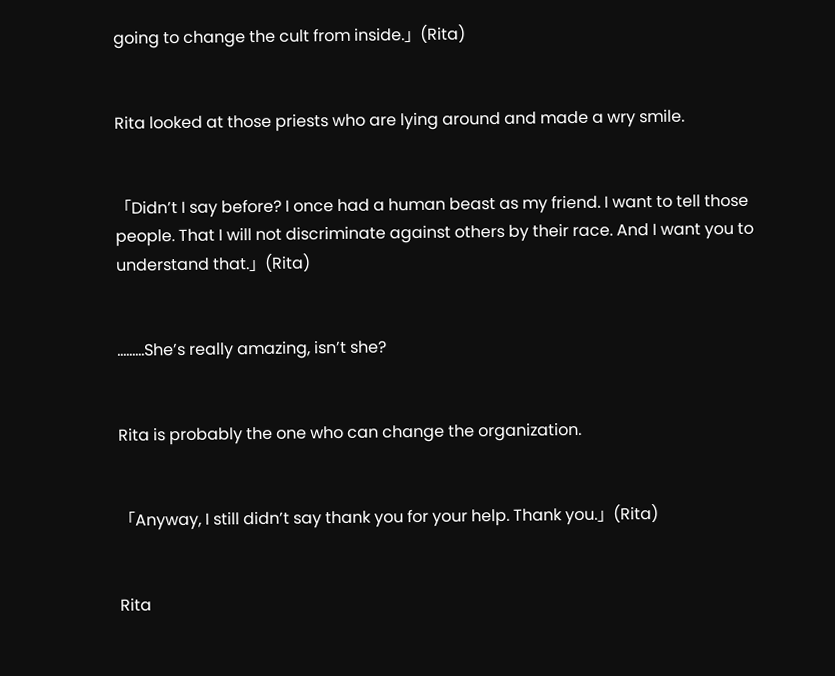going to change the cult from inside.」(Rita)


Rita looked at those priests who are lying around and made a wry smile.


「Didn’t I say before? I once had a human beast as my friend. I want to tell those people. That I will not discriminate against others by their race. And I want you to understand that.」(Rita)


………She’s really amazing, isn’t she?


Rita is probably the one who can change the organization.


「Anyway, I still didn’t say thank you for your help. Thank you.」(Rita)


Rita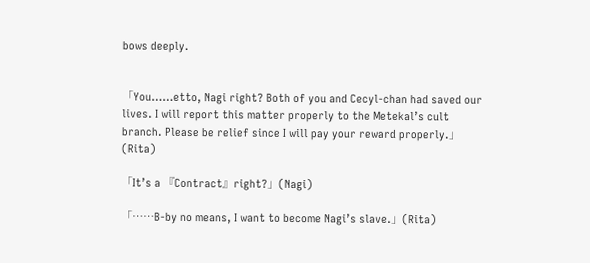bows deeply.


「You……etto, Nagi right? Both of you and Cecyl-chan had saved our lives. I will report this matter properly to the Metekal’s cult branch. Please be relief since I will pay your reward properly.」(Rita)

「It’s a 『Contract』right?」(Nagi)

「……B-by no means, I want to become Nagi’s slave.」(Rita)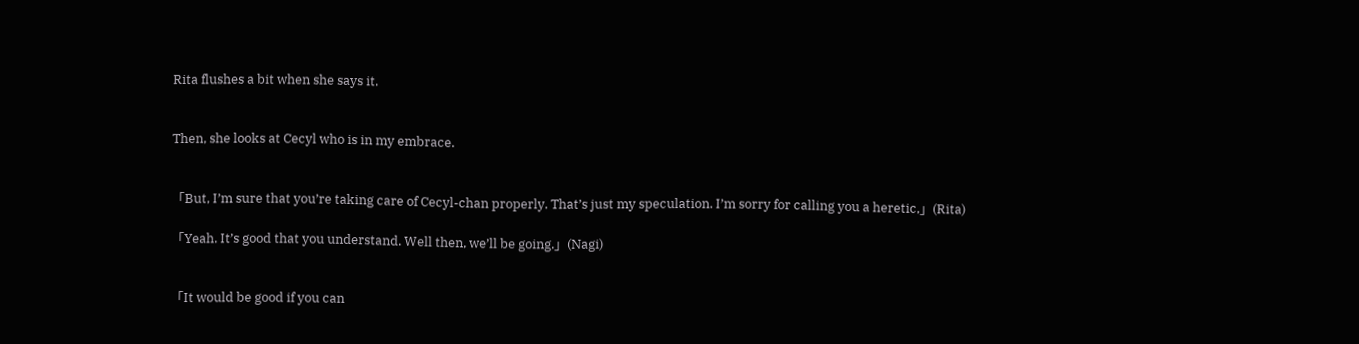Rita flushes a bit when she says it.


Then, she looks at Cecyl who is in my embrace.


「But, I’m sure that you’re taking care of Cecyl-chan properly. That’s just my speculation. I’m sorry for calling you a heretic,」(Rita)

「Yeah. It’s good that you understand. Well then, we’ll be going.」(Nagi)


「It would be good if you can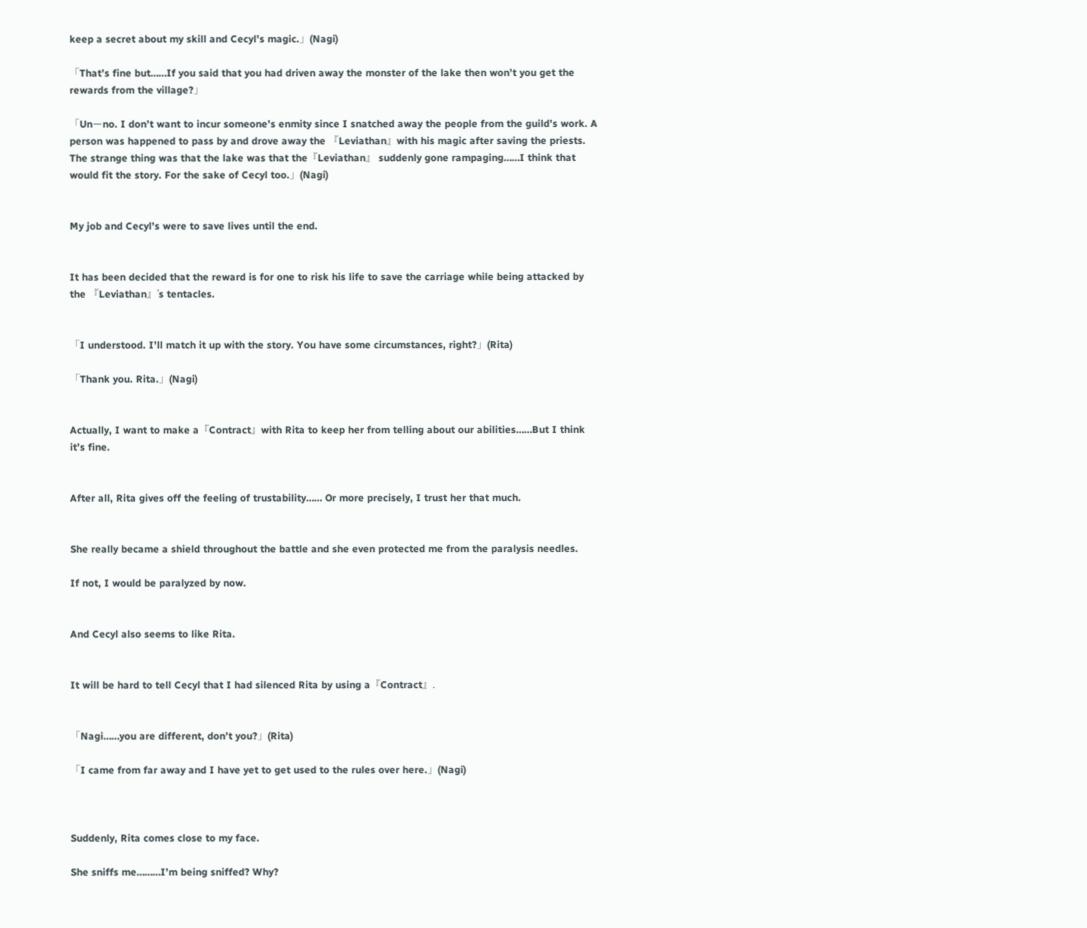keep a secret about my skill and Cecyl’s magic.」(Nagi)

「That’s fine but……If you said that you had driven away the monster of the lake then won’t you get the rewards from the village?」

「Unーno. I don’t want to incur someone’s enmity since I snatched away the people from the guild’s work. A person was happened to pass by and drove away the 『Leviathan』with his magic after saving the priests.  The strange thing was that the lake was that the『Leviathan』 suddenly gone rampaging……I think that would fit the story. For the sake of Cecyl too.」(Nagi)


My job and Cecyl’s were to save lives until the end.


It has been decided that the reward is for one to risk his life to save the carriage while being attacked by the 『Leviathan』’s tentacles.


「I understood. I’ll match it up with the story. You have some circumstances, right?」(Rita)

「Thank you. Rita.」(Nagi)


Actually, I want to make a『Contract』with Rita to keep her from telling about our abilities……But I think it’s fine.


After all, Rita gives off the feeling of trustability…… Or more precisely, I trust her that much.


She really became a shield throughout the battle and she even protected me from the paralysis needles.

If not, I would be paralyzed by now.


And Cecyl also seems to like Rita.


It will be hard to tell Cecyl that I had silenced Rita by using a『Contract』.


「Nagi……you are different, don’t you?」(Rita)

「I came from far away and I have yet to get used to the rules over here.」(Nagi)



Suddenly, Rita comes close to my face.

She sniffs me………I’m being sniffed? Why?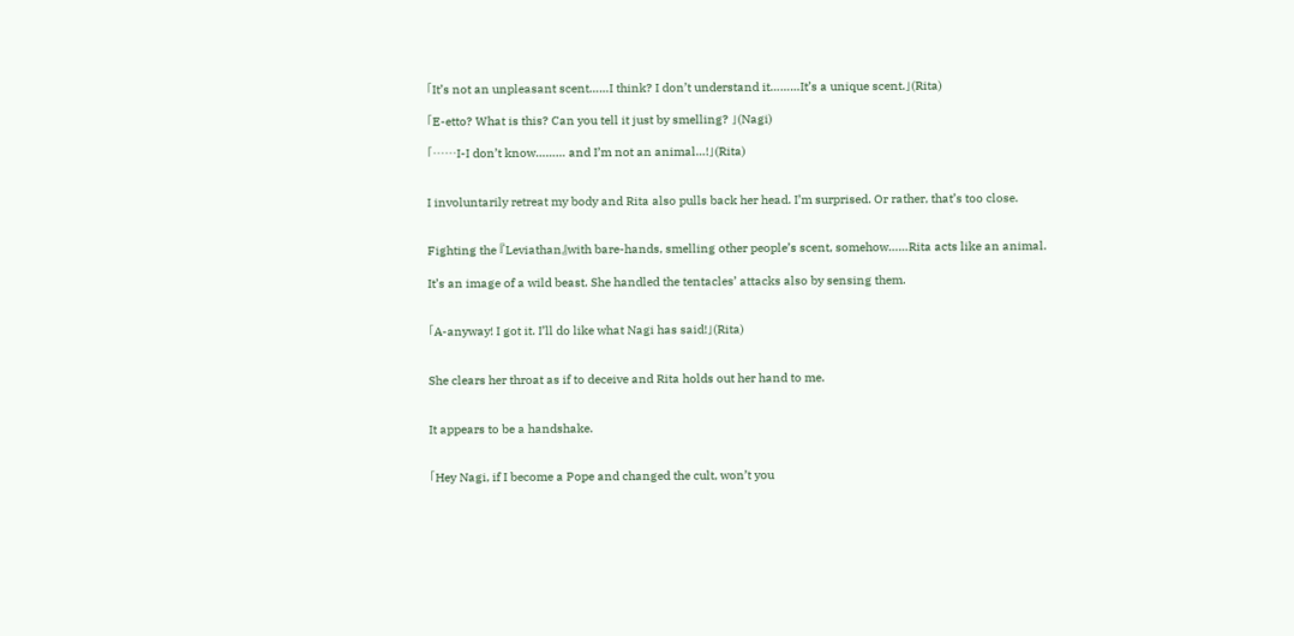「It’s not an unpleasant scent……I think? I don’t understand it………It’s a unique scent.」(Rita)

「E-etto? What is this? Can you tell it just by smelling? 」(Nagi)

「……I-I don’t know……… and I’m not an animal…!」(Rita)


I involuntarily retreat my body and Rita also pulls back her head. I’m surprised. Or rather, that’s too close.


Fighting the 『Leviathan』with bare-hands, smelling other people’s scent, somehow……Rita acts like an animal.

It’s an image of a wild beast. She handled the tentacles’ attacks also by sensing them.


「A-anyway! I got it. I’ll do like what Nagi has said!」(Rita)


She clears her throat as if to deceive and Rita holds out her hand to me.


It appears to be a handshake.


「Hey Nagi, if I become a Pope and changed the cult, won’t you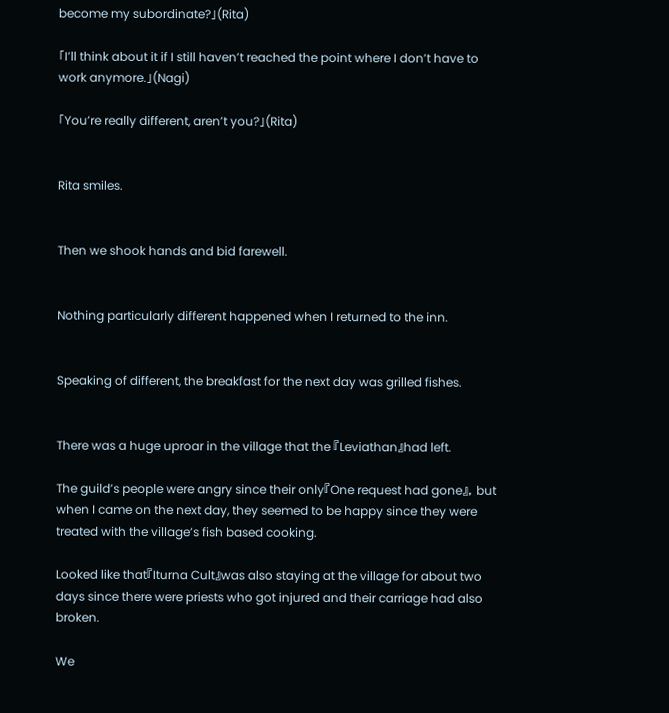become my subordinate?」(Rita)

「I’ll think about it if I still haven’t reached the point where I don’t have to work anymore.」(Nagi)

「You’re really different, aren’t you?」(Rita)


Rita smiles.


Then we shook hands and bid farewell.


Nothing particularly different happened when I returned to the inn.


Speaking of different, the breakfast for the next day was grilled fishes.


There was a huge uproar in the village that the 『Leviathan』had left.

The guild’s people were angry since their only『One request had gone』, but when I came on the next day, they seemed to be happy since they were treated with the village’s fish based cooking.

Looked like that『Iturna Cult』was also staying at the village for about two days since there were priests who got injured and their carriage had also broken.

We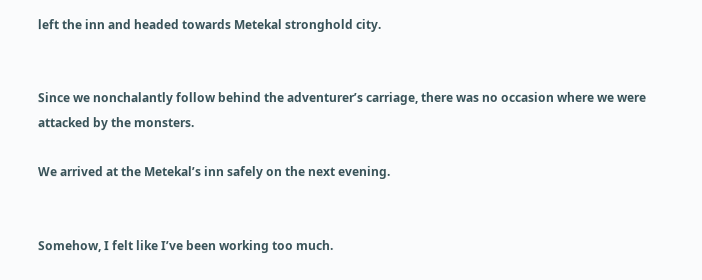left the inn and headed towards Metekal stronghold city.


Since we nonchalantly follow behind the adventurer’s carriage, there was no occasion where we were attacked by the monsters.

We arrived at the Metekal’s inn safely on the next evening.


Somehow, I felt like I’ve been working too much.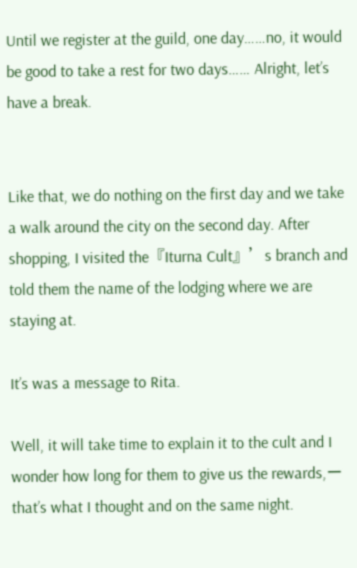Until we register at the guild, one day……no, it would be good to take a rest for two days…… Alright, let’s have a break.


Like that, we do nothing on the first day and we take a walk around the city on the second day. After shopping, I visited the『Iturna Cult』’s branch and told them the name of the lodging where we are staying at.

It’s was a message to Rita.

Well, it will take time to explain it to the cult and I wonder how long for them to give us the rewards,ーthat’s what I thought and on the same night.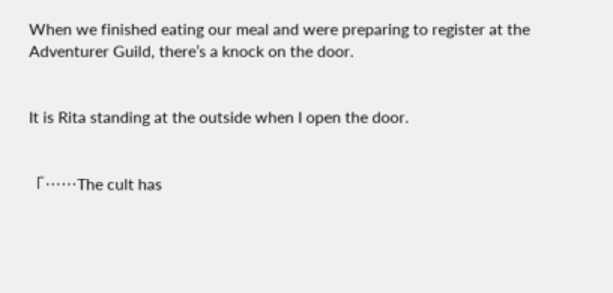When we finished eating our meal and were preparing to register at the Adventurer Guild, there’s a knock on the door.


It is Rita standing at the outside when I open the door.


「……The cult has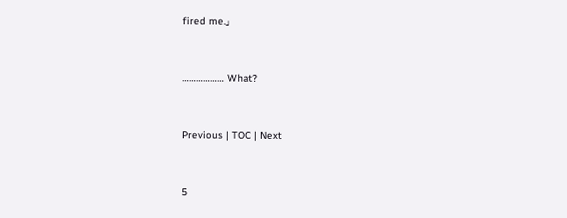fired me.」


……………… What?


Previous | TOC | Next


5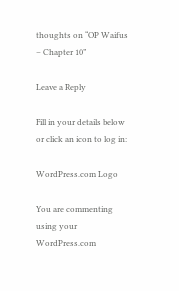thoughts on “OP Waifus – Chapter 10”

Leave a Reply

Fill in your details below or click an icon to log in:

WordPress.com Logo

You are commenting using your WordPress.com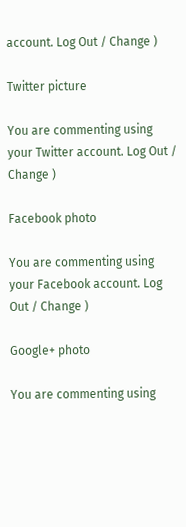account. Log Out / Change )

Twitter picture

You are commenting using your Twitter account. Log Out / Change )

Facebook photo

You are commenting using your Facebook account. Log Out / Change )

Google+ photo

You are commenting using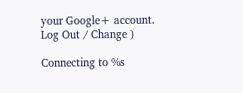your Google+ account. Log Out / Change )

Connecting to %s